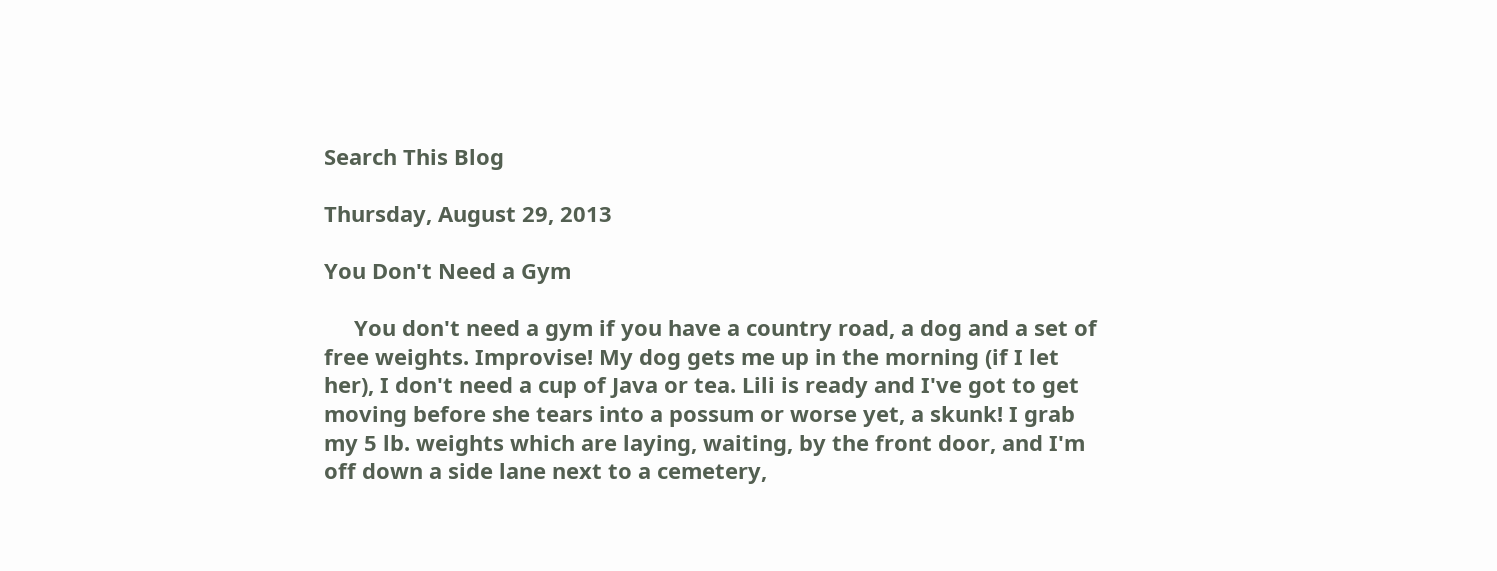Search This Blog

Thursday, August 29, 2013

You Don't Need a Gym

     You don't need a gym if you have a country road, a dog and a set of free weights. Improvise! My dog gets me up in the morning (if I let her), I don't need a cup of Java or tea. Lili is ready and I've got to get moving before she tears into a possum or worse yet, a skunk! I grab my 5 lb. weights which are laying, waiting, by the front door, and I'm off down a side lane next to a cemetery,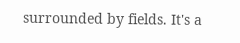surrounded by fields. It's a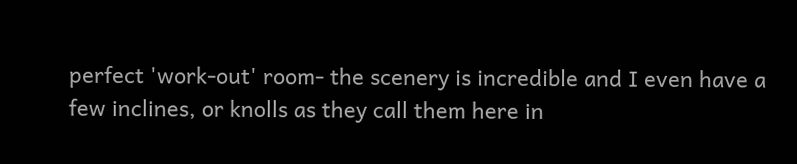perfect 'work-out' room- the scenery is incredible and I even have a few inclines, or knolls as they call them here in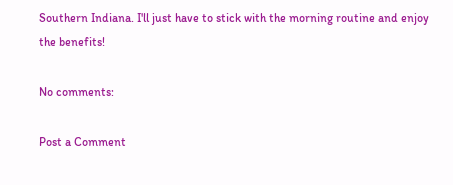Southern Indiana. I'll just have to stick with the morning routine and enjoy the benefits!

No comments:

Post a Comment